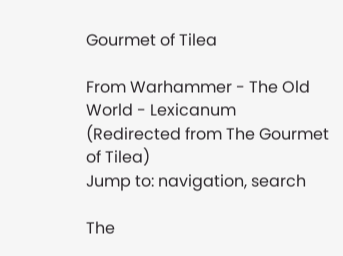Gourmet of Tilea

From Warhammer - The Old World - Lexicanum
(Redirected from The Gourmet of Tilea)
Jump to: navigation, search

The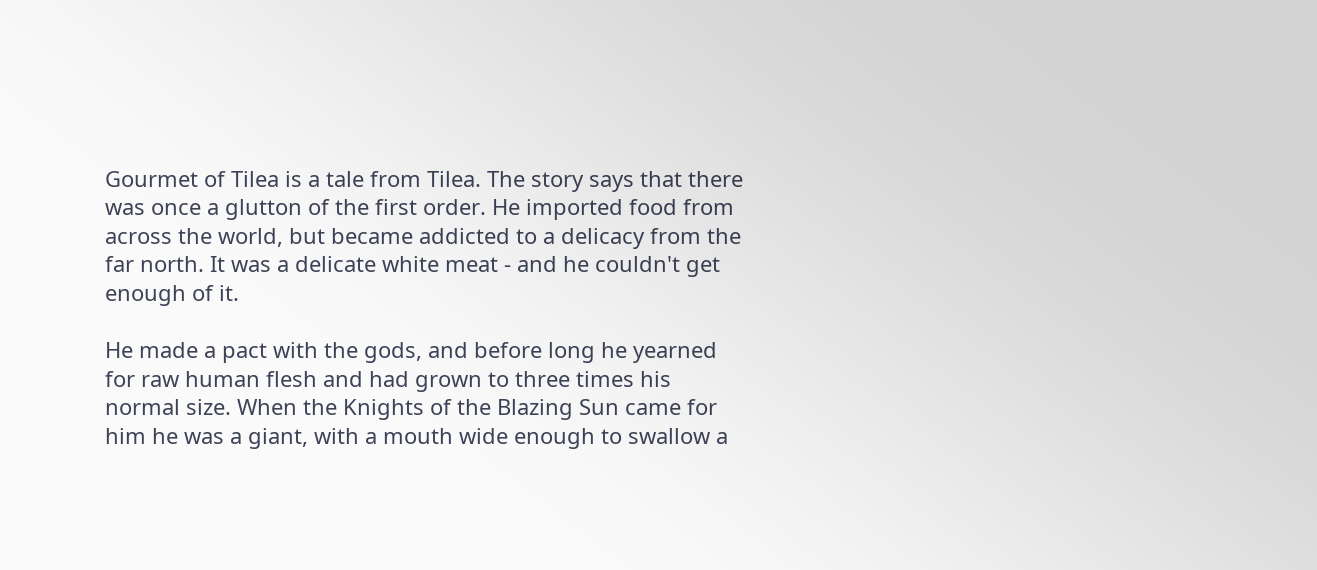Gourmet of Tilea is a tale from Tilea. The story says that there was once a glutton of the first order. He imported food from across the world, but became addicted to a delicacy from the far north. It was a delicate white meat - and he couldn't get enough of it.

He made a pact with the gods, and before long he yearned for raw human flesh and had grown to three times his normal size. When the Knights of the Blazing Sun came for him he was a giant, with a mouth wide enough to swallow a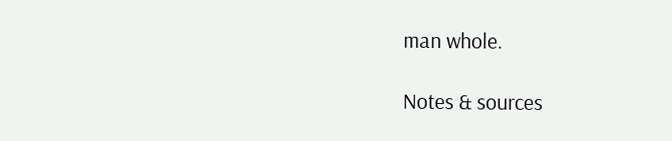man whole.

Notes & sources